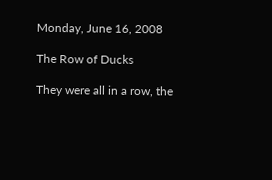Monday, June 16, 2008

The Row of Ducks

They were all in a row, the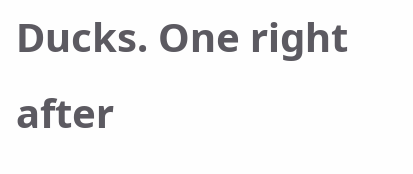Ducks. One right after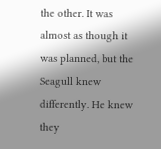the other. It was almost as though it was planned, but the Seagull knew differently. He knew they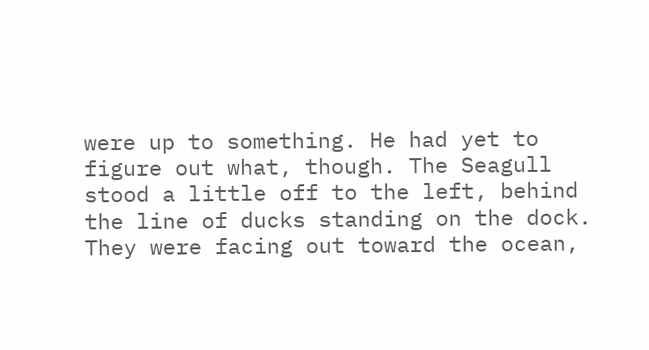were up to something. He had yet to figure out what, though. The Seagull stood a little off to the left, behind the line of ducks standing on the dock. They were facing out toward the ocean,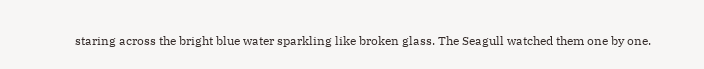staring across the bright blue water sparkling like broken glass. The Seagull watched them one by one.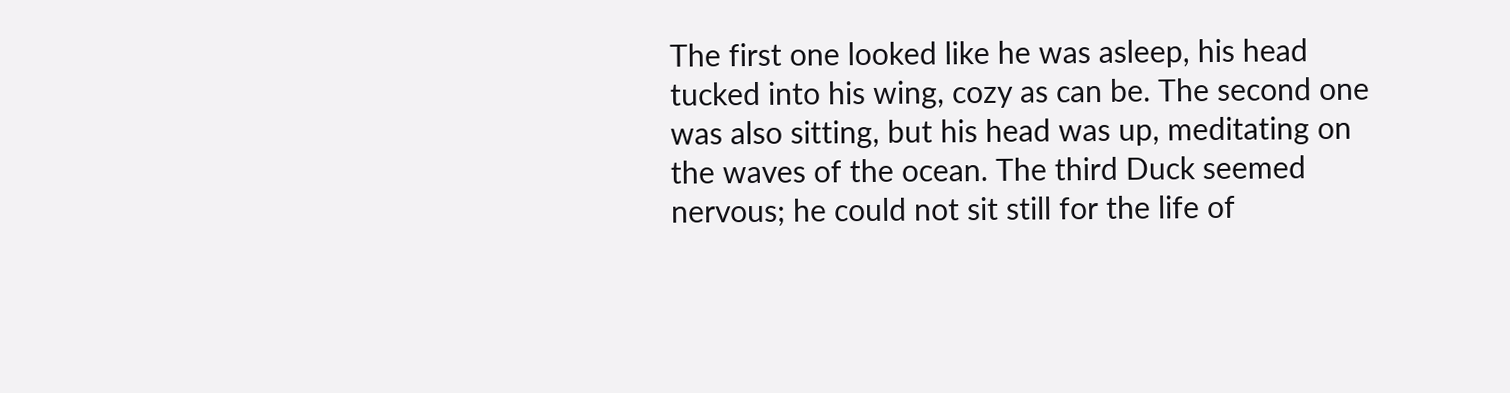The first one looked like he was asleep, his head tucked into his wing, cozy as can be. The second one was also sitting, but his head was up, meditating on the waves of the ocean. The third Duck seemed nervous; he could not sit still for the life of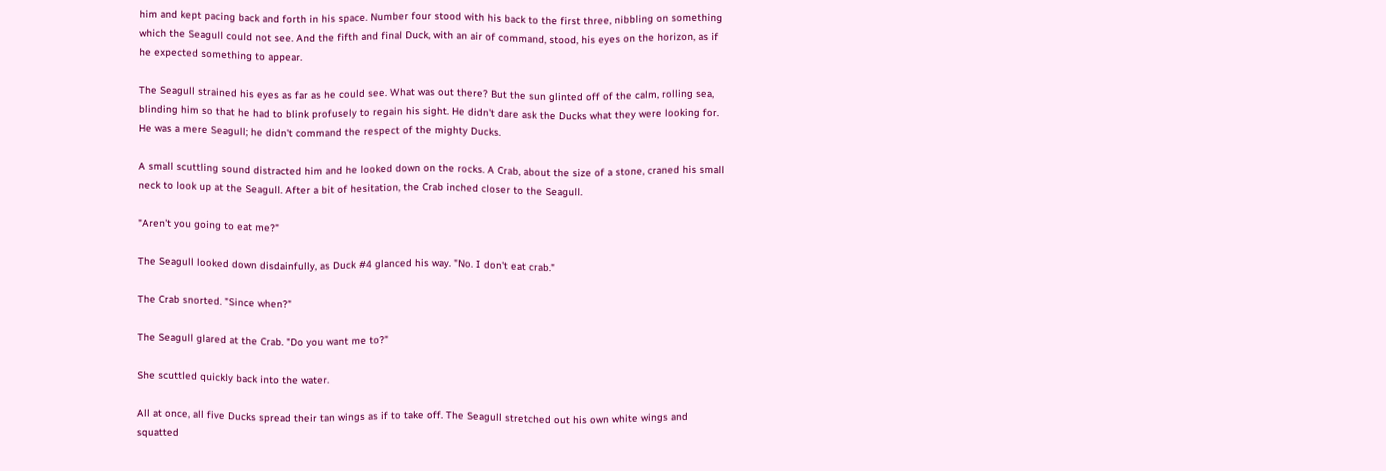him and kept pacing back and forth in his space. Number four stood with his back to the first three, nibbling on something which the Seagull could not see. And the fifth and final Duck, with an air of command, stood, his eyes on the horizon, as if he expected something to appear.

The Seagull strained his eyes as far as he could see. What was out there? But the sun glinted off of the calm, rolling sea, blinding him so that he had to blink profusely to regain his sight. He didn't dare ask the Ducks what they were looking for. He was a mere Seagull; he didn't command the respect of the mighty Ducks.

A small scuttling sound distracted him and he looked down on the rocks. A Crab, about the size of a stone, craned his small neck to look up at the Seagull. After a bit of hesitation, the Crab inched closer to the Seagull.

"Aren't you going to eat me?"

The Seagull looked down disdainfully, as Duck #4 glanced his way. "No. I don't eat crab."

The Crab snorted. "Since when?"

The Seagull glared at the Crab. "Do you want me to?"

She scuttled quickly back into the water.

All at once, all five Ducks spread their tan wings as if to take off. The Seagull stretched out his own white wings and squatted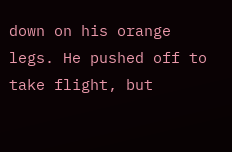down on his orange legs. He pushed off to take flight, but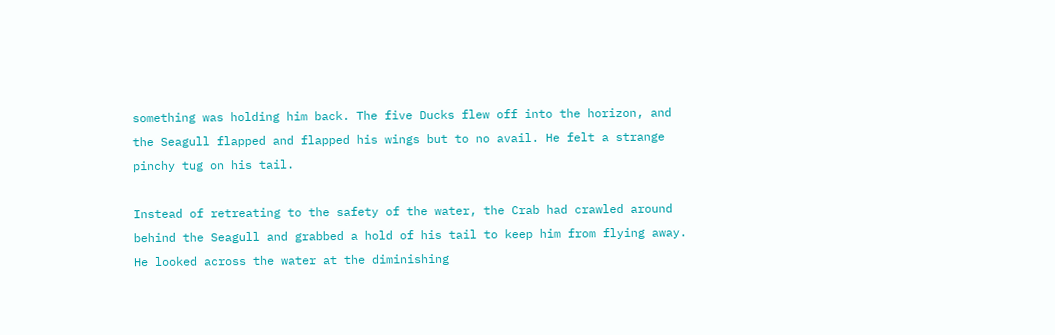something was holding him back. The five Ducks flew off into the horizon, and the Seagull flapped and flapped his wings but to no avail. He felt a strange pinchy tug on his tail.

Instead of retreating to the safety of the water, the Crab had crawled around behind the Seagull and grabbed a hold of his tail to keep him from flying away. He looked across the water at the diminishing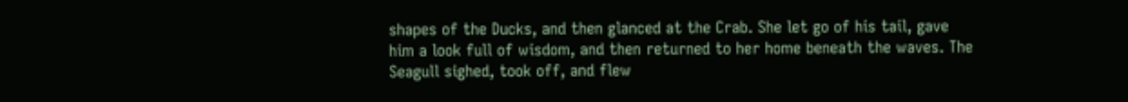shapes of the Ducks, and then glanced at the Crab. She let go of his tail, gave him a look full of wisdom, and then returned to her home beneath the waves. The Seagull sighed, took off, and flew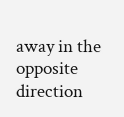away in the opposite direction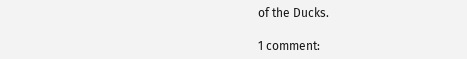of the Ducks.

1 comment: